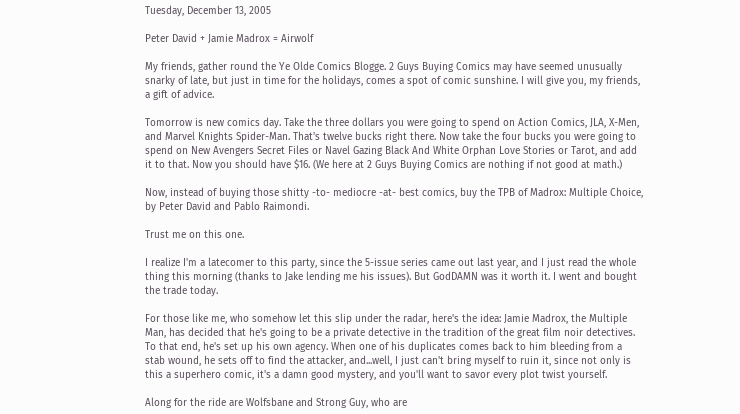Tuesday, December 13, 2005

Peter David + Jamie Madrox = Airwolf

My friends, gather round the Ye Olde Comics Blogge. 2 Guys Buying Comics may have seemed unusually snarky of late, but just in time for the holidays, comes a spot of comic sunshine. I will give you, my friends, a gift of advice.

Tomorrow is new comics day. Take the three dollars you were going to spend on Action Comics, JLA, X-Men, and Marvel Knights Spider-Man. That's twelve bucks right there. Now take the four bucks you were going to spend on New Avengers Secret Files or Navel Gazing Black And White Orphan Love Stories or Tarot, and add it to that. Now you should have $16. (We here at 2 Guys Buying Comics are nothing if not good at math.)

Now, instead of buying those shitty -to- mediocre -at- best comics, buy the TPB of Madrox: Multiple Choice, by Peter David and Pablo Raimondi.

Trust me on this one.

I realize I'm a latecomer to this party, since the 5-issue series came out last year, and I just read the whole thing this morning (thanks to Jake lending me his issues). But GodDAMN was it worth it. I went and bought the trade today.

For those like me, who somehow let this slip under the radar, here's the idea: Jamie Madrox, the Multiple Man, has decided that he's going to be a private detective in the tradition of the great film noir detectives. To that end, he's set up his own agency. When one of his duplicates comes back to him bleeding from a stab wound, he sets off to find the attacker, and...well, I just can't bring myself to ruin it, since not only is this a superhero comic, it's a damn good mystery, and you'll want to savor every plot twist yourself.

Along for the ride are Wolfsbane and Strong Guy, who are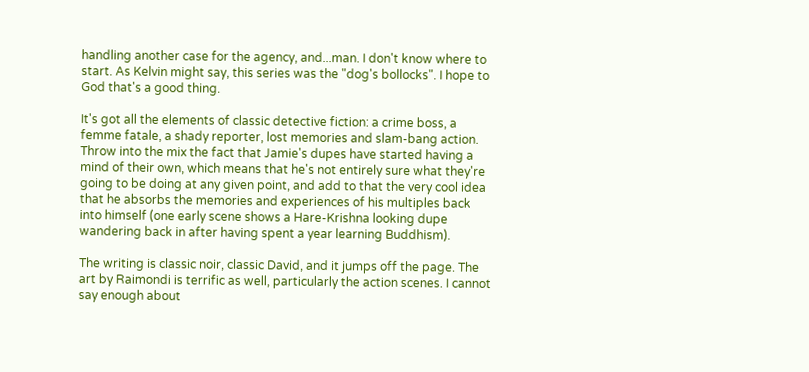handling another case for the agency, and...man. I don't know where to start. As Kelvin might say, this series was the "dog's bollocks". I hope to God that's a good thing.

It's got all the elements of classic detective fiction: a crime boss, a femme fatale, a shady reporter, lost memories and slam-bang action. Throw into the mix the fact that Jamie's dupes have started having a mind of their own, which means that he's not entirely sure what they're going to be doing at any given point, and add to that the very cool idea that he absorbs the memories and experiences of his multiples back into himself (one early scene shows a Hare-Krishna looking dupe wandering back in after having spent a year learning Buddhism).

The writing is classic noir, classic David, and it jumps off the page. The art by Raimondi is terrific as well, particularly the action scenes. I cannot say enough about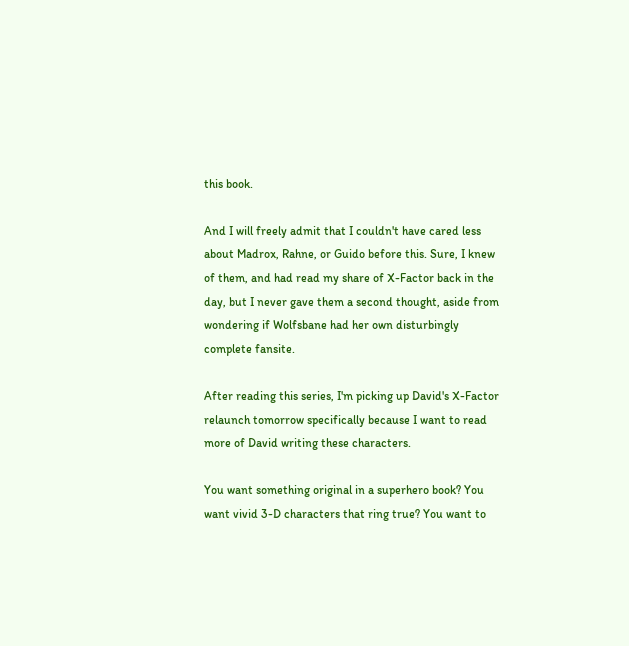this book.

And I will freely admit that I couldn't have cared less about Madrox, Rahne, or Guido before this. Sure, I knew of them, and had read my share of X-Factor back in the day, but I never gave them a second thought, aside from wondering if Wolfsbane had her own disturbingly complete fansite.

After reading this series, I'm picking up David's X-Factor relaunch tomorrow specifically because I want to read more of David writing these characters.

You want something original in a superhero book? You want vivid 3-D characters that ring true? You want to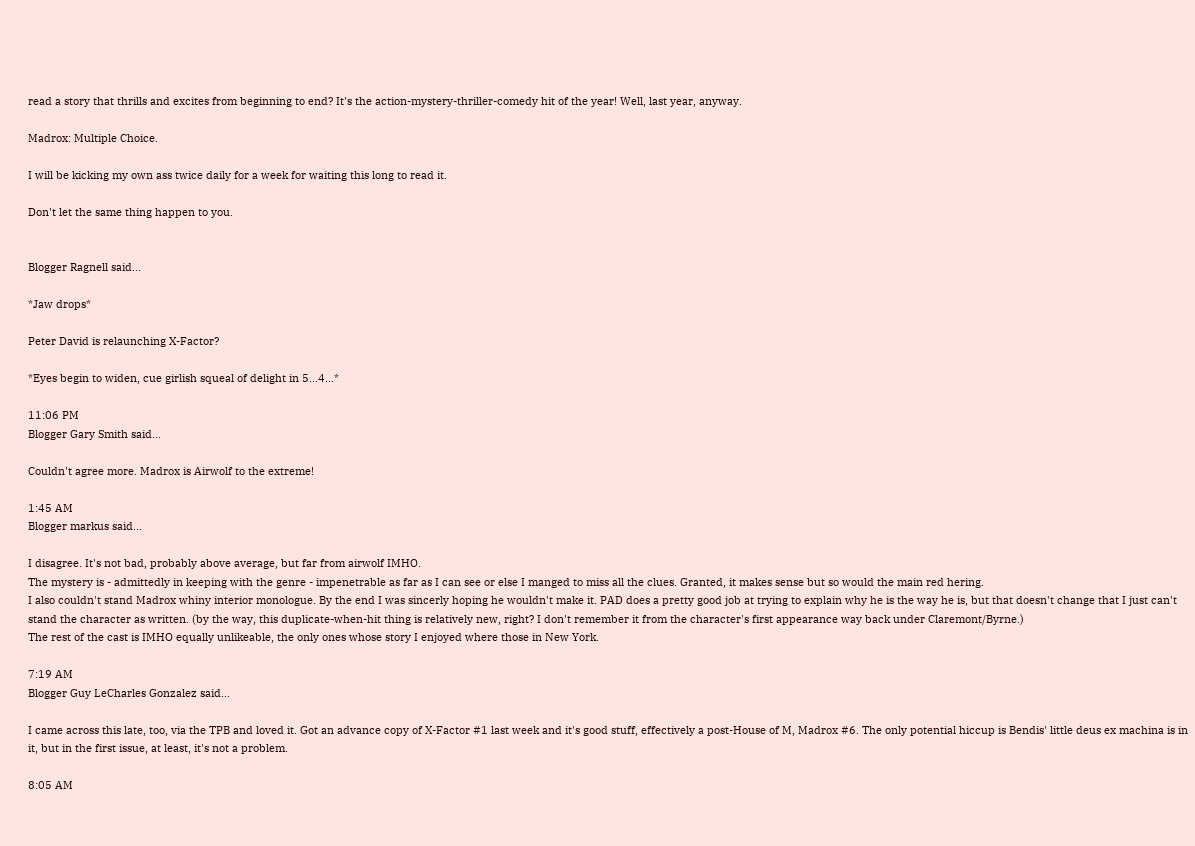read a story that thrills and excites from beginning to end? It's the action-mystery-thriller-comedy hit of the year! Well, last year, anyway.

Madrox: Multiple Choice.

I will be kicking my own ass twice daily for a week for waiting this long to read it.

Don't let the same thing happen to you.


Blogger Ragnell said...

*Jaw drops*

Peter David is relaunching X-Factor?

*Eyes begin to widen, cue girlish squeal of delight in 5...4...*

11:06 PM
Blogger Gary Smith said...

Couldn't agree more. Madrox is Airwolf to the extreme!

1:45 AM
Blogger markus said...

I disagree. It's not bad, probably above average, but far from airwolf IMHO.
The mystery is - admittedly in keeping with the genre - impenetrable as far as I can see or else I manged to miss all the clues. Granted, it makes sense but so would the main red hering.
I also couldn't stand Madrox whiny interior monologue. By the end I was sincerly hoping he wouldn't make it. PAD does a pretty good job at trying to explain why he is the way he is, but that doesn't change that I just can't stand the character as written. (by the way, this duplicate-when-hit thing is relatively new, right? I don't remember it from the character's first appearance way back under Claremont/Byrne.)
The rest of the cast is IMHO equally unlikeable, the only ones whose story I enjoyed where those in New York.

7:19 AM
Blogger Guy LeCharles Gonzalez said...

I came across this late, too, via the TPB and loved it. Got an advance copy of X-Factor #1 last week and it's good stuff, effectively a post-House of M, Madrox #6. The only potential hiccup is Bendis' little deus ex machina is in it, but in the first issue, at least, it's not a problem.

8:05 AM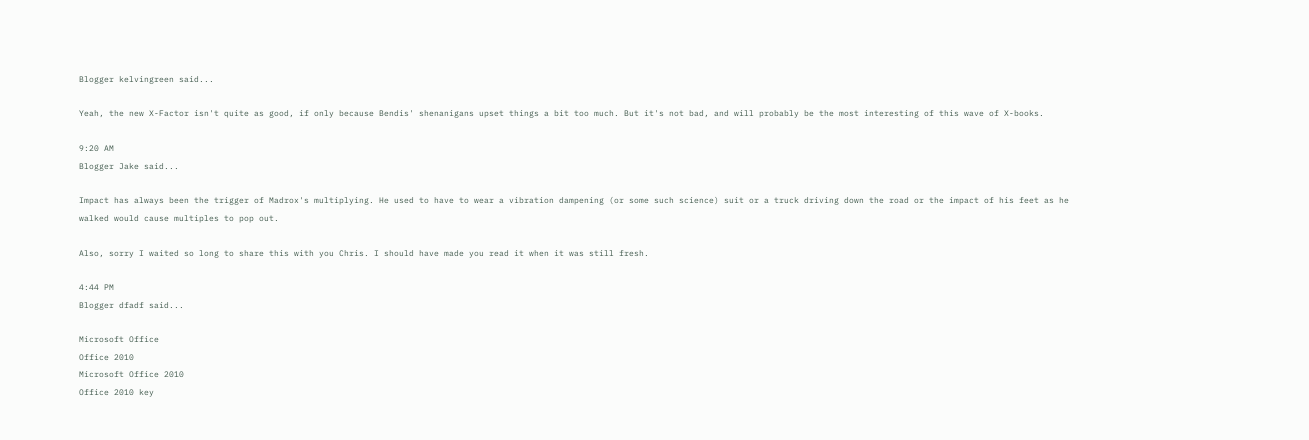Blogger kelvingreen said...

Yeah, the new X-Factor isn't quite as good, if only because Bendis' shenanigans upset things a bit too much. But it's not bad, and will probably be the most interesting of this wave of X-books.

9:20 AM
Blogger Jake said...

Impact has always been the trigger of Madrox's multiplying. He used to have to wear a vibration dampening (or some such science) suit or a truck driving down the road or the impact of his feet as he walked would cause multiples to pop out.

Also, sorry I waited so long to share this with you Chris. I should have made you read it when it was still fresh.

4:44 PM
Blogger dfadf said...

Microsoft Office
Office 2010
Microsoft Office 2010
Office 2010 key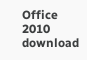Office 2010 download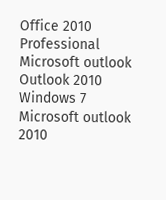Office 2010 Professional
Microsoft outlook
Outlook 2010
Windows 7
Microsoft outlook 2010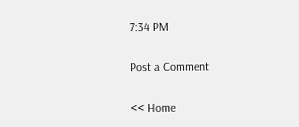7:34 PM

Post a Comment

<< Home